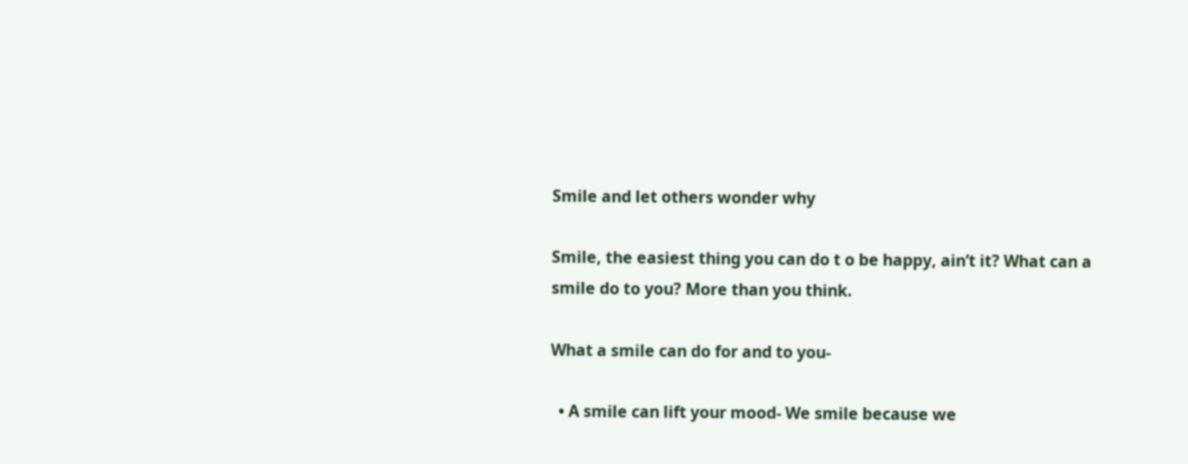Smile and let others wonder why

Smile, the easiest thing you can do t o be happy, ain’t it? What can a smile do to you? More than you think.

What a smile can do for and to you-

  • A smile can lift your mood- We smile because we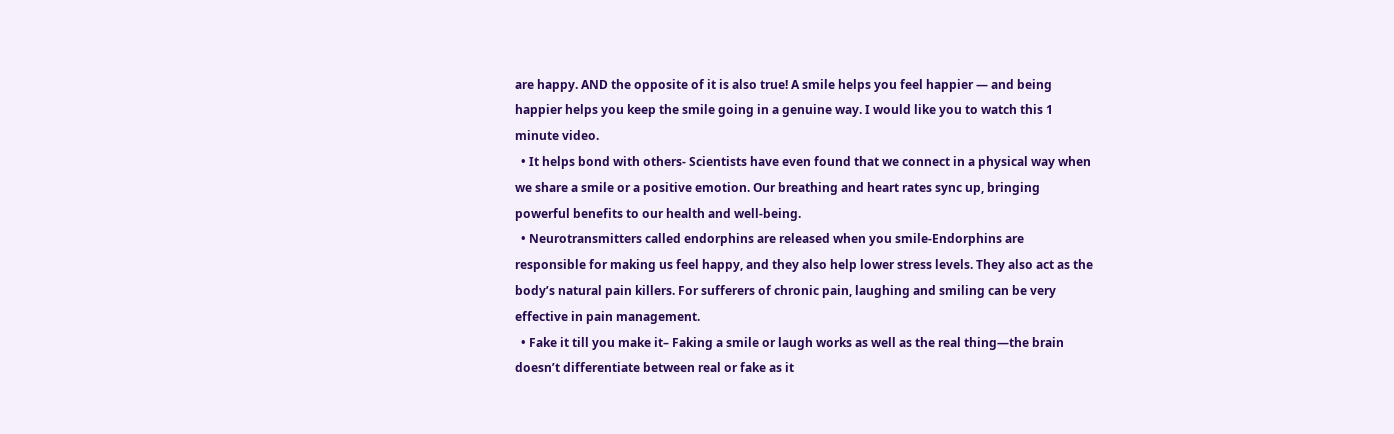are happy. AND the opposite of it is also true! A smile helps you feel happier — and being happier helps you keep the smile going in a genuine way. I would like you to watch this 1 minute video.
  • It helps bond with others- Scientists have even found that we connect in a physical way when we share a smile or a positive emotion. Our breathing and heart rates sync up, bringing powerful benefits to our health and well-being.
  • Neurotransmitters called endorphins are released when you smile-Endorphins are responsible for making us feel happy, and they also help lower stress levels. They also act as the body’s natural pain killers. For sufferers of chronic pain, laughing and smiling can be very effective in pain management.
  • Fake it till you make it– Faking a smile or laugh works as well as the real thing—the brain doesn’t differentiate between real or fake as it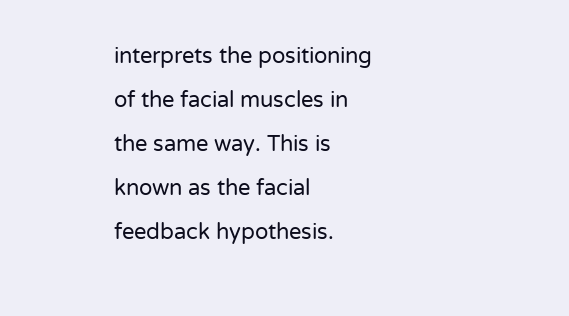interprets the positioning of the facial muscles in the same way. This is known as the facial feedback hypothesis.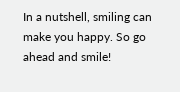In a nutshell, smiling can make you happy. So go ahead and smile!